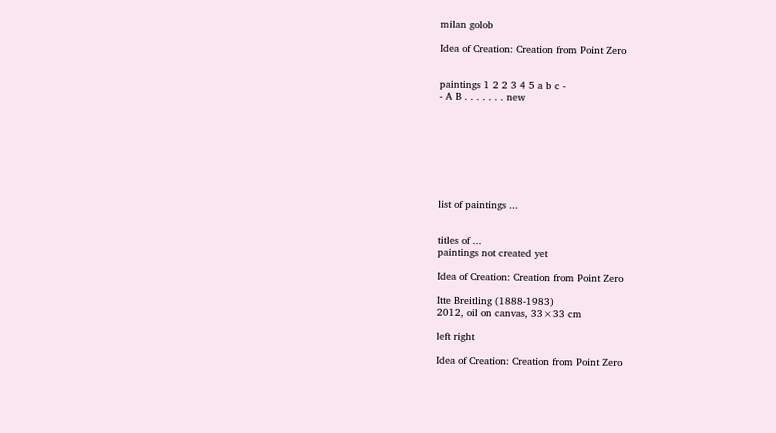milan golob

Idea of Creation: Creation from Point Zero


paintings 1 2 2 3 4 5 a b c -
- A B . . . . . . . new








list of paintings ...


titles of ...
paintings not created yet

Idea of Creation: Creation from Point Zero

Itte Breitling (1888-1983)
2012, oil on canvas, 33×33 cm

left right

Idea of Creation: Creation from Point Zero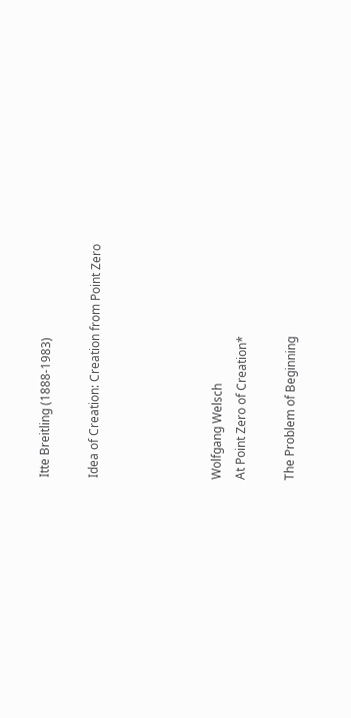Itte Breitling (1888-1983)

Idea of Creation: Creation from Point Zero




Wolfgang Welsch
At Point Zero of Creation*

The Problem of Beginning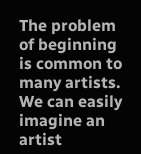The problem of beginning is common to many artists. We can easily imagine an artist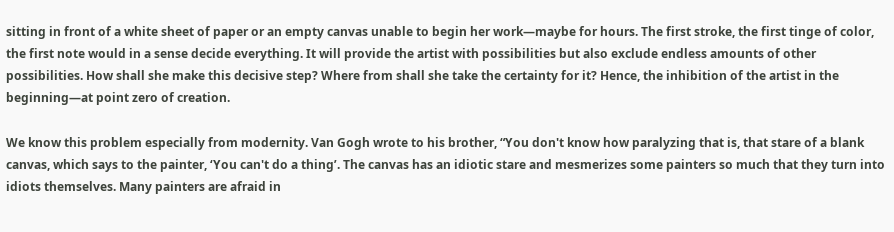sitting in front of a white sheet of paper or an empty canvas unable to begin her work—maybe for hours. The first stroke, the first tinge of color, the first note would in a sense decide everything. It will provide the artist with possibilities but also exclude endless amounts of other possibilities. How shall she make this decisive step? Where from shall she take the certainty for it? Hence, the inhibition of the artist in the beginning—at point zero of creation.

We know this problem especially from modernity. Van Gogh wrote to his brother, “You don't know how paralyzing that is, that stare of a blank canvas, which says to the painter, ‘You can't do a thing’. The canvas has an idiotic stare and mesmerizes some painters so much that they turn into idiots themselves. Many painters are afraid in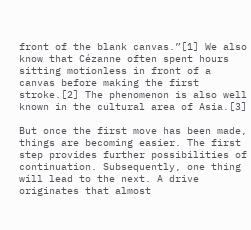front of the blank canvas.”[1] We also know that Cézanne often spent hours sitting motionless in front of a canvas before making the first stroke.[2] The phenomenon is also well known in the cultural area of Asia.[3]

But once the first move has been made, things are becoming easier. The first step provides further possibilities of continuation. Subsequently, one thing will lead to the next. A drive originates that almost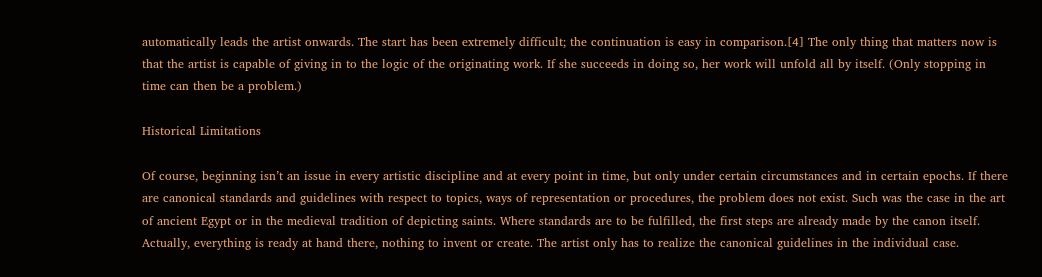automatically leads the artist onwards. The start has been extremely difficult; the continuation is easy in comparison.[4] The only thing that matters now is that the artist is capable of giving in to the logic of the originating work. If she succeeds in doing so, her work will unfold all by itself. (Only stopping in time can then be a problem.)

Historical Limitations

Of course, beginning isn’t an issue in every artistic discipline and at every point in time, but only under certain circumstances and in certain epochs. If there are canonical standards and guidelines with respect to topics, ways of representation or procedures, the problem does not exist. Such was the case in the art of ancient Egypt or in the medieval tradition of depicting saints. Where standards are to be fulfilled, the first steps are already made by the canon itself. Actually, everything is ready at hand there, nothing to invent or create. The artist only has to realize the canonical guidelines in the individual case.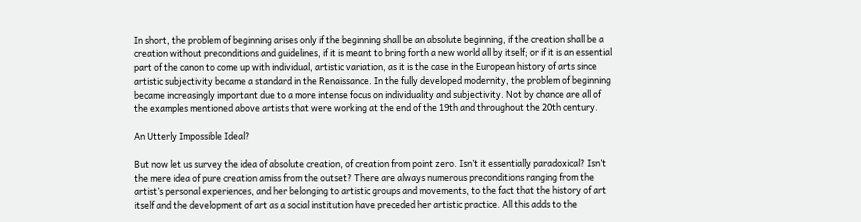In short, the problem of beginning arises only if the beginning shall be an absolute beginning, if the creation shall be a creation without preconditions and guidelines, if it is meant to bring forth a new world all by itself; or if it is an essential part of the canon to come up with individual, artistic variation, as it is the case in the European history of arts since artistic subjectivity became a standard in the Renaissance. In the fully developed modernity, the problem of beginning became increasingly important due to a more intense focus on individuality and subjectivity. Not by chance are all of the examples mentioned above artists that were working at the end of the 19th and throughout the 20th century.

An Utterly Impossible Ideal?

But now let us survey the idea of absolute creation, of creation from point zero. Isn’t it essentially paradoxical? Isn’t the mere idea of pure creation amiss from the outset? There are always numerous preconditions ranging from the artist’s personal experiences, and her belonging to artistic groups and movements, to the fact that the history of art itself and the development of art as a social institution have preceded her artistic practice. All this adds to the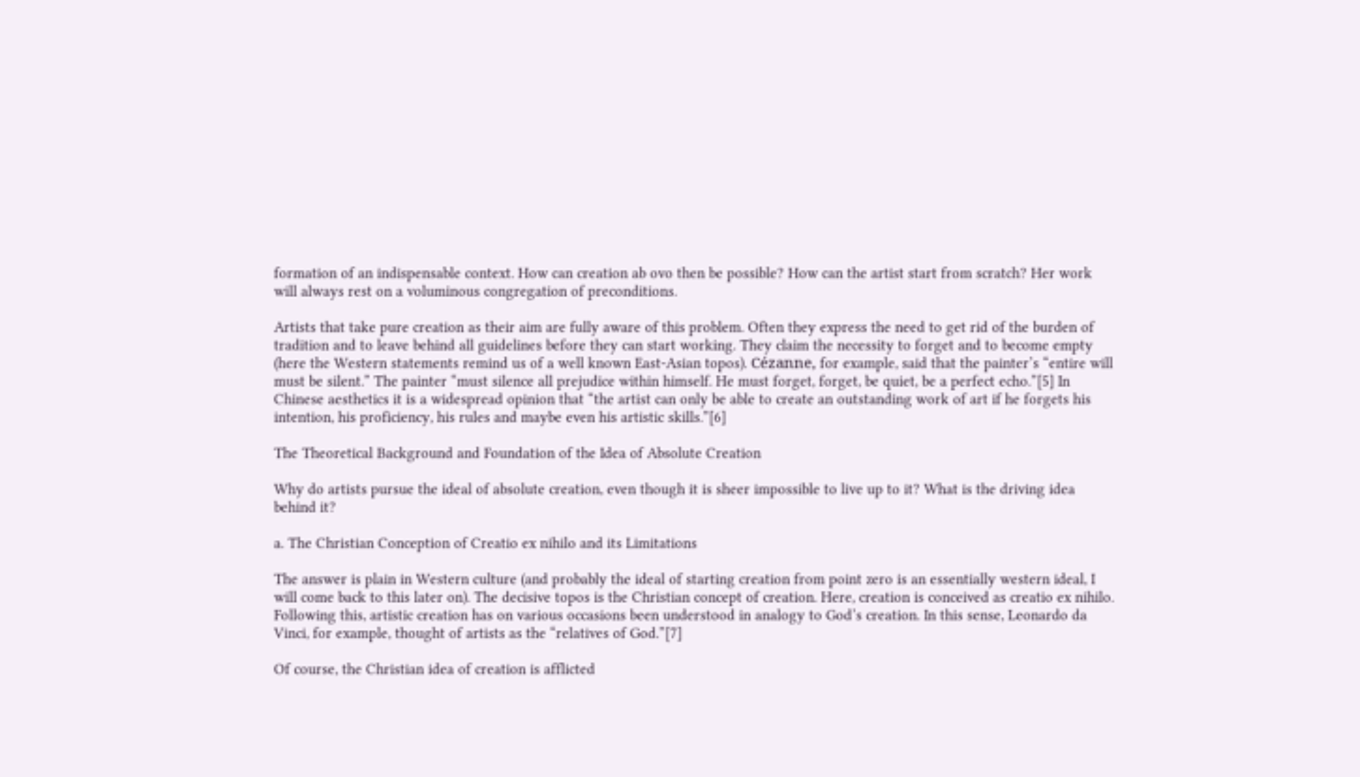formation of an indispensable context. How can creation ab ovo then be possible? How can the artist start from scratch? Her work will always rest on a voluminous congregation of preconditions.

Artists that take pure creation as their aim are fully aware of this problem. Often they express the need to get rid of the burden of tradition and to leave behind all guidelines before they can start working. They claim the necessity to forget and to become empty (here the Western statements remind us of a well known East-Asian topos). Cézanne, for example, said that the painter’s “entire will must be silent.” The painter “must silence all prejudice within himself. He must forget, forget, be quiet, be a perfect echo.”[5] In Chinese aesthetics it is a widespread opinion that “the artist can only be able to create an outstanding work of art if he forgets his intention, his proficiency, his rules and maybe even his artistic skills.”[6]

The Theoretical Background and Foundation of the Idea of Absolute Creation

Why do artists pursue the ideal of absolute creation, even though it is sheer impossible to live up to it? What is the driving idea behind it?

a. The Christian Conception of Creatio ex nihilo and its Limitations

The answer is plain in Western culture (and probably the ideal of starting creation from point zero is an essentially western ideal, I will come back to this later on). The decisive topos is the Christian concept of creation. Here, creation is conceived as creatio ex nihilo. Following this, artistic creation has on various occasions been understood in analogy to God’s creation. In this sense, Leonardo da Vinci, for example, thought of artists as the “relatives of God.”[7]

Of course, the Christian idea of creation is afflicted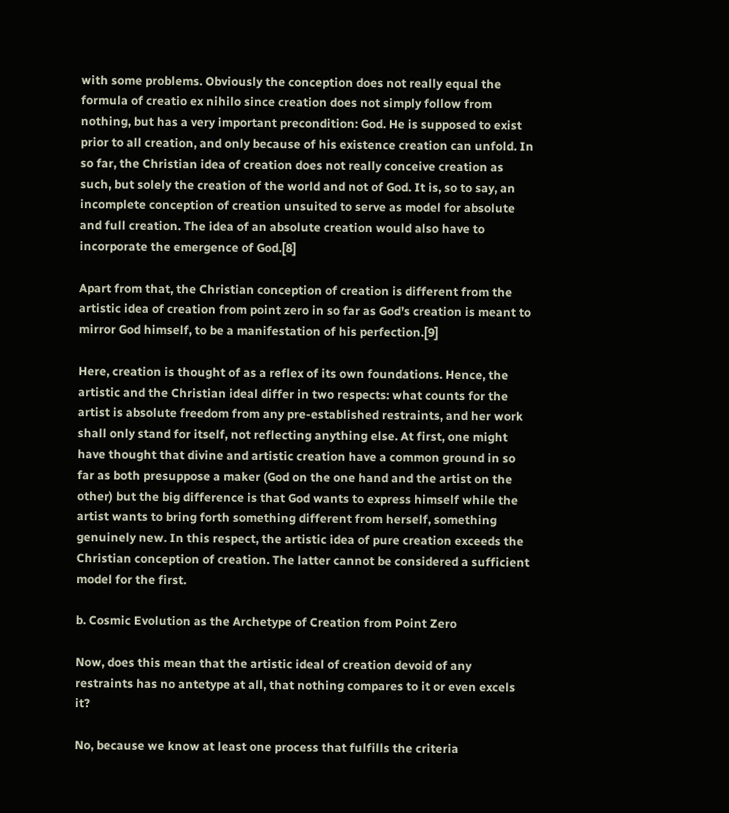with some problems. Obviously the conception does not really equal the formula of creatio ex nihilo since creation does not simply follow from nothing, but has a very important precondition: God. He is supposed to exist prior to all creation, and only because of his existence creation can unfold. In so far, the Christian idea of creation does not really conceive creation as such, but solely the creation of the world and not of God. It is, so to say, an incomplete conception of creation unsuited to serve as model for absolute and full creation. The idea of an absolute creation would also have to incorporate the emergence of God.[8]

Apart from that, the Christian conception of creation is different from the artistic idea of creation from point zero in so far as God’s creation is meant to mirror God himself, to be a manifestation of his perfection.[9]

Here, creation is thought of as a reflex of its own foundations. Hence, the artistic and the Christian ideal differ in two respects: what counts for the artist is absolute freedom from any pre-established restraints, and her work shall only stand for itself, not reflecting anything else. At first, one might have thought that divine and artistic creation have a common ground in so far as both presuppose a maker (God on the one hand and the artist on the other) but the big difference is that God wants to express himself while the artist wants to bring forth something different from herself, something genuinely new. In this respect, the artistic idea of pure creation exceeds the Christian conception of creation. The latter cannot be considered a sufficient model for the first.

b. Cosmic Evolution as the Archetype of Creation from Point Zero

Now, does this mean that the artistic ideal of creation devoid of any restraints has no antetype at all, that nothing compares to it or even excels it?

No, because we know at least one process that fulfills the criteria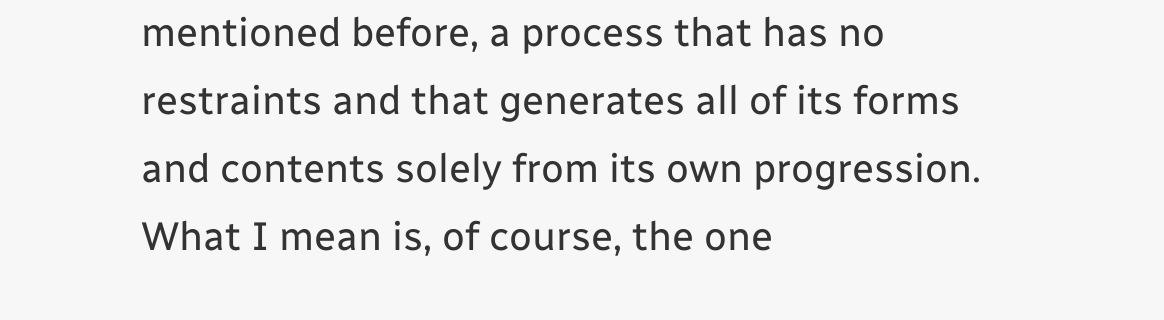mentioned before, a process that has no restraints and that generates all of its forms and contents solely from its own progression. What I mean is, of course, the one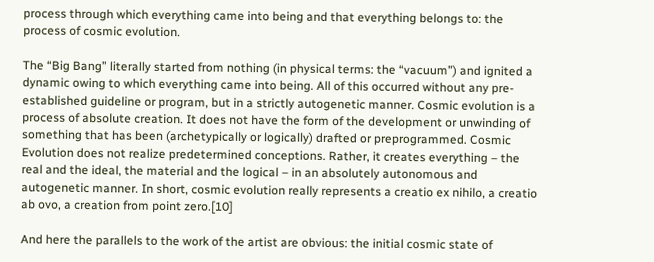process through which everything came into being and that everything belongs to: the process of cosmic evolution.

The “Big Bang” literally started from nothing (in physical terms: the “vacuum”) and ignited a dynamic owing to which everything came into being. All of this occurred without any pre-established guideline or program, but in a strictly autogenetic manner. Cosmic evolution is a process of absolute creation. It does not have the form of the development or unwinding of something that has been (archetypically or logically) drafted or preprogrammed. Cosmic Evolution does not realize predetermined conceptions. Rather, it creates everything – the real and the ideal, the material and the logical – in an absolutely autonomous and autogenetic manner. In short, cosmic evolution really represents a creatio ex nihilo, a creatio ab ovo, a creation from point zero.[10]

And here the parallels to the work of the artist are obvious: the initial cosmic state of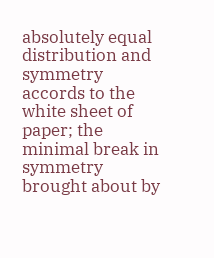absolutely equal distribution and symmetry accords to the white sheet of paper; the minimal break in symmetry brought about by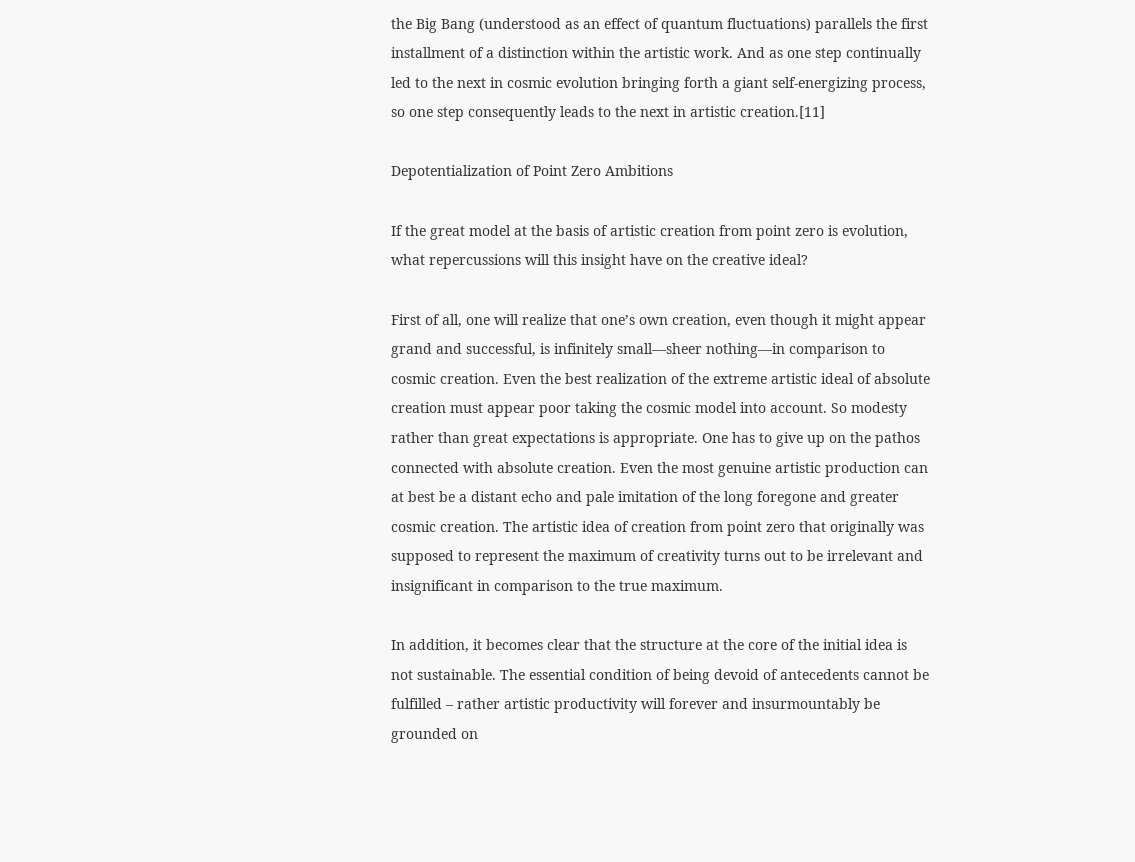the Big Bang (understood as an effect of quantum fluctuations) parallels the first installment of a distinction within the artistic work. And as one step continually led to the next in cosmic evolution bringing forth a giant self-energizing process, so one step consequently leads to the next in artistic creation.[11]

Depotentialization of Point Zero Ambitions

If the great model at the basis of artistic creation from point zero is evolution, what repercussions will this insight have on the creative ideal?

First of all, one will realize that one’s own creation, even though it might appear grand and successful, is infinitely small—sheer nothing—in comparison to cosmic creation. Even the best realization of the extreme artistic ideal of absolute creation must appear poor taking the cosmic model into account. So modesty rather than great expectations is appropriate. One has to give up on the pathos connected with absolute creation. Even the most genuine artistic production can at best be a distant echo and pale imitation of the long foregone and greater cosmic creation. The artistic idea of creation from point zero that originally was supposed to represent the maximum of creativity turns out to be irrelevant and insignificant in comparison to the true maximum.

In addition, it becomes clear that the structure at the core of the initial idea is not sustainable. The essential condition of being devoid of antecedents cannot be fulfilled – rather artistic productivity will forever and insurmountably be grounded on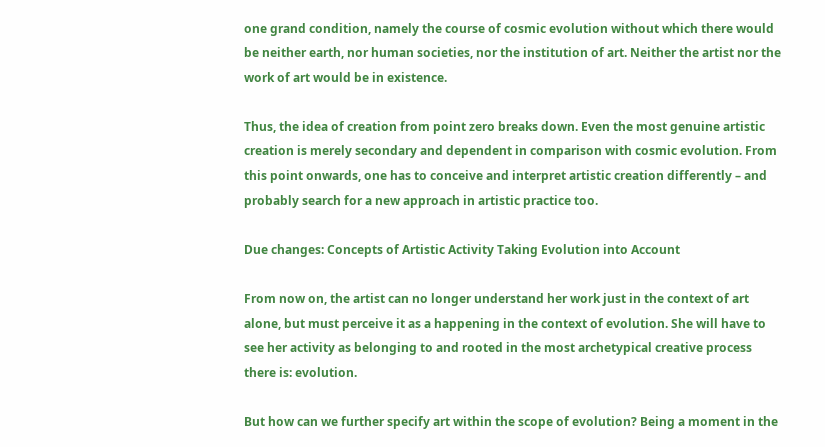one grand condition, namely the course of cosmic evolution without which there would be neither earth, nor human societies, nor the institution of art. Neither the artist nor the work of art would be in existence.

Thus, the idea of creation from point zero breaks down. Even the most genuine artistic creation is merely secondary and dependent in comparison with cosmic evolution. From this point onwards, one has to conceive and interpret artistic creation differently – and probably search for a new approach in artistic practice too.

Due changes: Concepts of Artistic Activity Taking Evolution into Account

From now on, the artist can no longer understand her work just in the context of art alone, but must perceive it as a happening in the context of evolution. She will have to see her activity as belonging to and rooted in the most archetypical creative process there is: evolution.

But how can we further specify art within the scope of evolution? Being a moment in the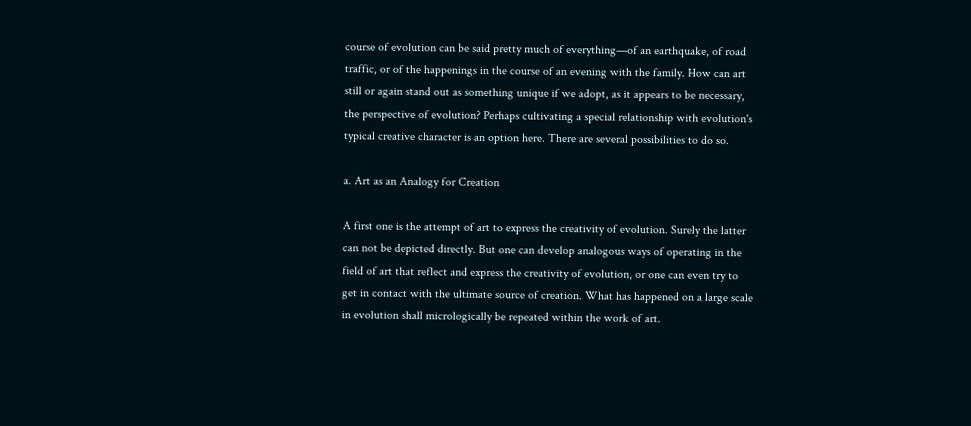course of evolution can be said pretty much of everything—of an earthquake, of road traffic, or of the happenings in the course of an evening with the family. How can art still or again stand out as something unique if we adopt, as it appears to be necessary, the perspective of evolution? Perhaps cultivating a special relationship with evolution's typical creative character is an option here. There are several possibilities to do so.

a. Art as an Analogy for Creation

A first one is the attempt of art to express the creativity of evolution. Surely the latter can not be depicted directly. But one can develop analogous ways of operating in the field of art that reflect and express the creativity of evolution, or one can even try to get in contact with the ultimate source of creation. What has happened on a large scale in evolution shall micrologically be repeated within the work of art.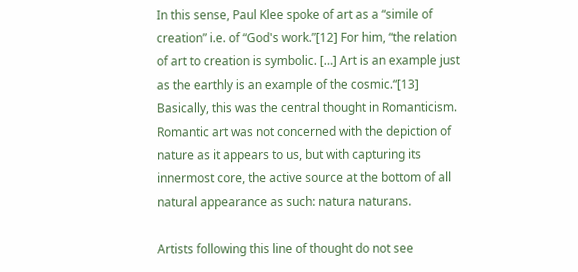In this sense, Paul Klee spoke of art as a “simile of creation” i.e. of “God's work.”[12] For him, “the relation of art to creation is symbolic. […] Art is an example just as the earthly is an example of the cosmic.“[13] Basically, this was the central thought in Romanticism. Romantic art was not concerned with the depiction of nature as it appears to us, but with capturing its innermost core, the active source at the bottom of all natural appearance as such: natura naturans.

Artists following this line of thought do not see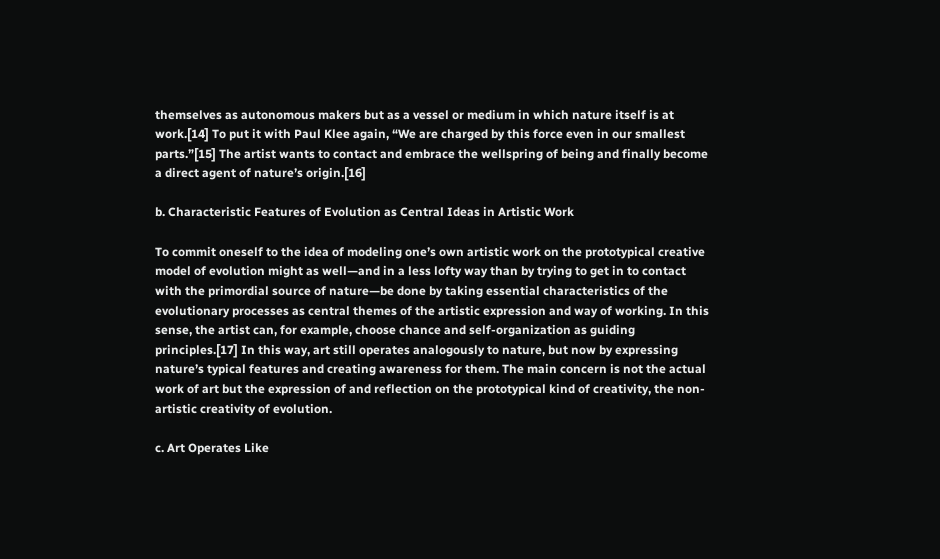themselves as autonomous makers but as a vessel or medium in which nature itself is at work.[14] To put it with Paul Klee again, “We are charged by this force even in our smallest parts.”[15] The artist wants to contact and embrace the wellspring of being and finally become a direct agent of nature’s origin.[16]

b. Characteristic Features of Evolution as Central Ideas in Artistic Work

To commit oneself to the idea of modeling one’s own artistic work on the prototypical creative model of evolution might as well—and in a less lofty way than by trying to get in to contact with the primordial source of nature—be done by taking essential characteristics of the evolutionary processes as central themes of the artistic expression and way of working. In this sense, the artist can, for example, choose chance and self-organization as guiding principles.[17] In this way, art still operates analogously to nature, but now by expressing nature’s typical features and creating awareness for them. The main concern is not the actual work of art but the expression of and reflection on the prototypical kind of creativity, the non-artistic creativity of evolution.

c. Art Operates Like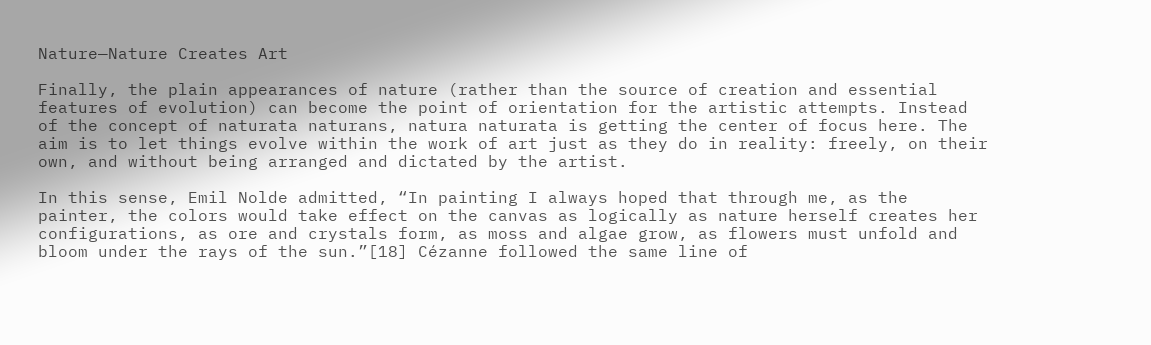Nature—Nature Creates Art

Finally, the plain appearances of nature (rather than the source of creation and essential features of evolution) can become the point of orientation for the artistic attempts. Instead of the concept of naturata naturans, natura naturata is getting the center of focus here. The aim is to let things evolve within the work of art just as they do in reality: freely, on their own, and without being arranged and dictated by the artist.

In this sense, Emil Nolde admitted, “In painting I always hoped that through me, as the painter, the colors would take effect on the canvas as logically as nature herself creates her configurations, as ore and crystals form, as moss and algae grow, as flowers must unfold and bloom under the rays of the sun.”[18] Cézanne followed the same line of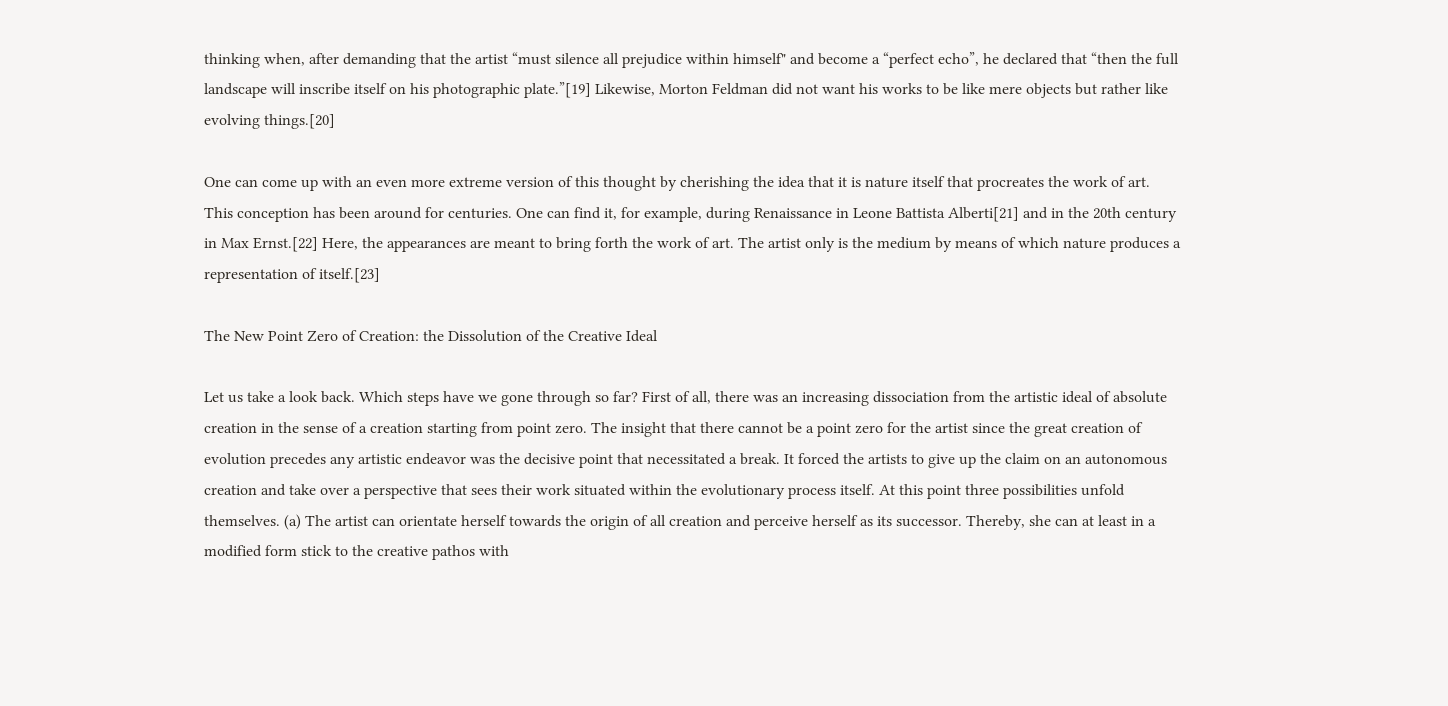thinking when, after demanding that the artist “must silence all prejudice within himself" and become a “perfect echo”, he declared that “then the full landscape will inscribe itself on his photographic plate.”[19] Likewise, Morton Feldman did not want his works to be like mere objects but rather like evolving things.[20]

One can come up with an even more extreme version of this thought by cherishing the idea that it is nature itself that procreates the work of art. This conception has been around for centuries. One can find it, for example, during Renaissance in Leone Battista Alberti[21] and in the 20th century in Max Ernst.[22] Here, the appearances are meant to bring forth the work of art. The artist only is the medium by means of which nature produces a representation of itself.[23]

The New Point Zero of Creation: the Dissolution of the Creative Ideal

Let us take a look back. Which steps have we gone through so far? First of all, there was an increasing dissociation from the artistic ideal of absolute creation in the sense of a creation starting from point zero. The insight that there cannot be a point zero for the artist since the great creation of evolution precedes any artistic endeavor was the decisive point that necessitated a break. It forced the artists to give up the claim on an autonomous creation and take over a perspective that sees their work situated within the evolutionary process itself. At this point three possibilities unfold themselves. (a) The artist can orientate herself towards the origin of all creation and perceive herself as its successor. Thereby, she can at least in a modified form stick to the creative pathos with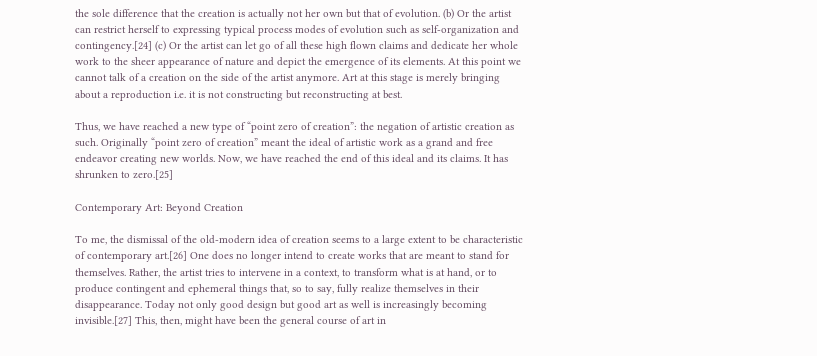the sole difference that the creation is actually not her own but that of evolution. (b) Or the artist can restrict herself to expressing typical process modes of evolution such as self-organization and contingency.[24] (c) Or the artist can let go of all these high flown claims and dedicate her whole work to the sheer appearance of nature and depict the emergence of its elements. At this point we cannot talk of a creation on the side of the artist anymore. Art at this stage is merely bringing about a reproduction i.e. it is not constructing but reconstructing at best.

Thus, we have reached a new type of “point zero of creation”: the negation of artistic creation as such. Originally “point zero of creation” meant the ideal of artistic work as a grand and free endeavor creating new worlds. Now, we have reached the end of this ideal and its claims. It has shrunken to zero.[25]

Contemporary Art: Beyond Creation

To me, the dismissal of the old-modern idea of creation seems to a large extent to be characteristic of contemporary art.[26] One does no longer intend to create works that are meant to stand for themselves. Rather, the artist tries to intervene in a context, to transform what is at hand, or to produce contingent and ephemeral things that, so to say, fully realize themselves in their disappearance. Today not only good design but good art as well is increasingly becoming invisible.[27] This, then, might have been the general course of art in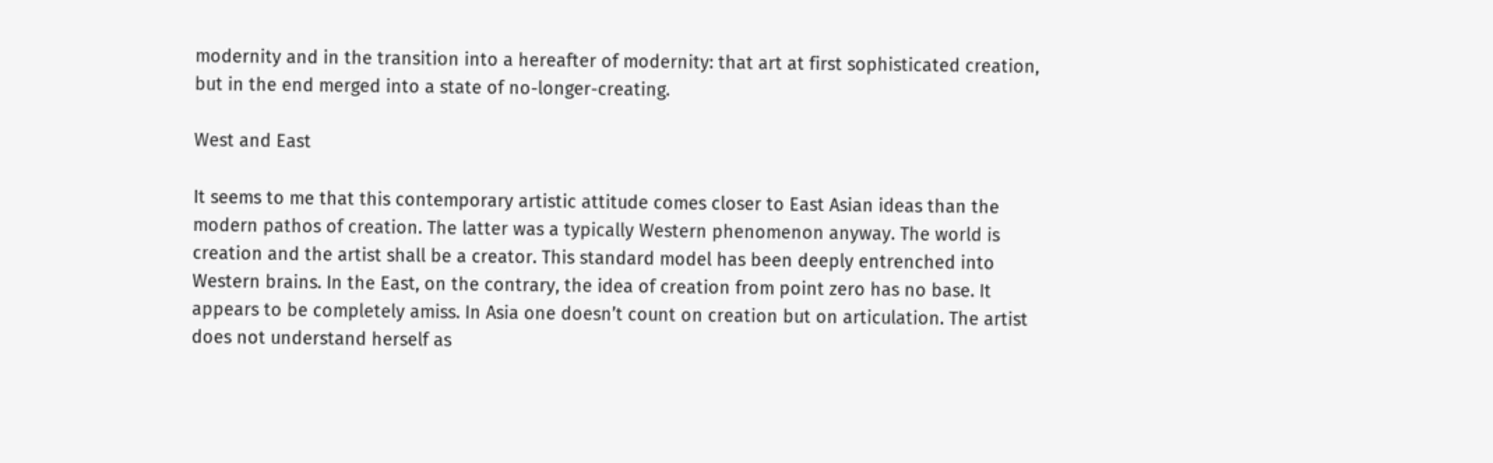modernity and in the transition into a hereafter of modernity: that art at first sophisticated creation, but in the end merged into a state of no-longer-creating.

West and East

It seems to me that this contemporary artistic attitude comes closer to East Asian ideas than the modern pathos of creation. The latter was a typically Western phenomenon anyway. The world is creation and the artist shall be a creator. This standard model has been deeply entrenched into Western brains. In the East, on the contrary, the idea of creation from point zero has no base. It appears to be completely amiss. In Asia one doesn’t count on creation but on articulation. The artist does not understand herself as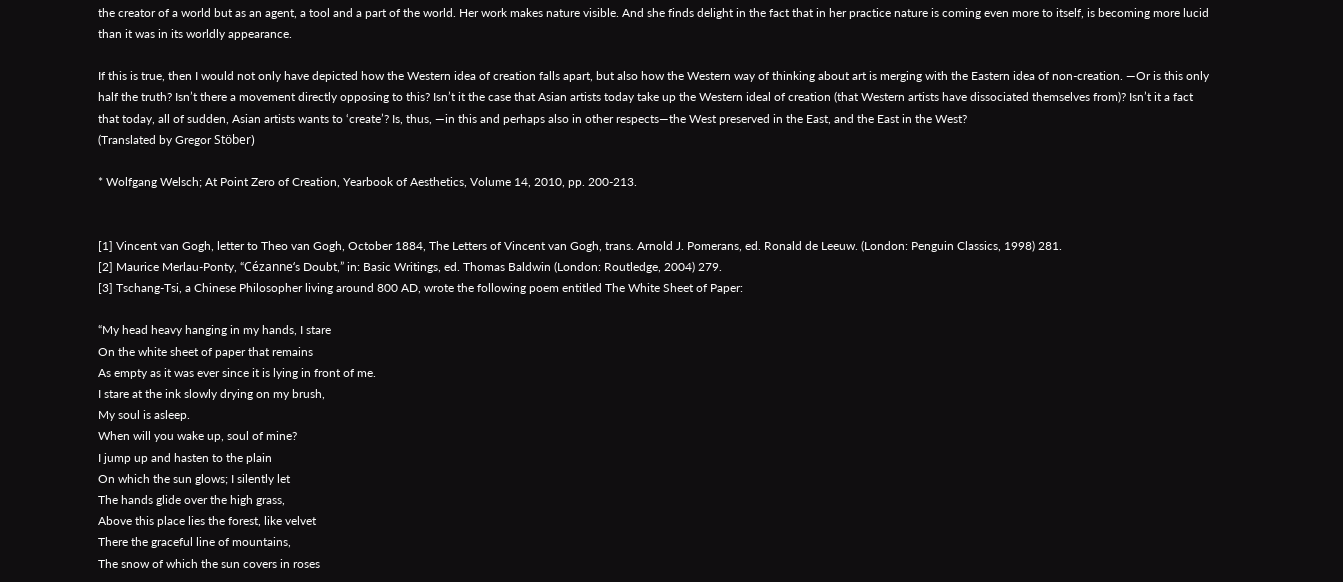the creator of a world but as an agent, a tool and a part of the world. Her work makes nature visible. And she finds delight in the fact that in her practice nature is coming even more to itself, is becoming more lucid than it was in its worldly appearance.

If this is true, then I would not only have depicted how the Western idea of creation falls apart, but also how the Western way of thinking about art is merging with the Eastern idea of non-creation. —Or is this only half the truth? Isn’t there a movement directly opposing to this? Isn’t it the case that Asian artists today take up the Western ideal of creation (that Western artists have dissociated themselves from)? Isn’t it a fact that today, all of sudden, Asian artists wants to ‘create’? Is, thus, —in this and perhaps also in other respects—the West preserved in the East, and the East in the West?
(Translated by Gregor Stöber)

* Wolfgang Welsch; At Point Zero of Creation, Yearbook of Aesthetics, Volume 14, 2010, pp. 200-213.


[1] Vincent van Gogh, letter to Theo van Gogh, October 1884, The Letters of Vincent van Gogh, trans. Arnold J. Pomerans, ed. Ronald de Leeuw. (London: Penguin Classics, 1998) 281.
[2] Maurice Merlau-Ponty, “Cézanne‘s Doubt,” in: Basic Writings, ed. Thomas Baldwin (London: Routledge, 2004) 279.
[3] Tschang-Tsi, a Chinese Philosopher living around 800 AD, wrote the following poem entitled The White Sheet of Paper:

“My head heavy hanging in my hands, I stare
On the white sheet of paper that remains
As empty as it was ever since it is lying in front of me.
I stare at the ink slowly drying on my brush,
My soul is asleep.
When will you wake up, soul of mine?
I jump up and hasten to the plain
On which the sun glows; I silently let
The hands glide over the high grass,
Above this place lies the forest, like velvet
There the graceful line of mountains,
The snow of which the sun covers in roses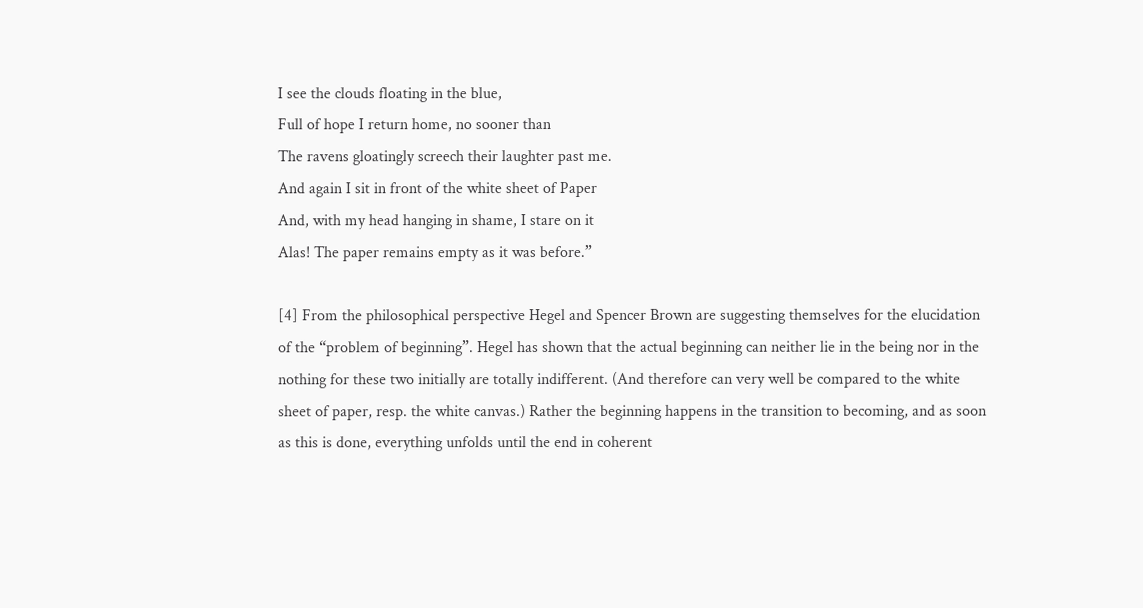I see the clouds floating in the blue,
Full of hope I return home, no sooner than
The ravens gloatingly screech their laughter past me.
And again I sit in front of the white sheet of Paper
And, with my head hanging in shame, I stare on it
Alas! The paper remains empty as it was before.”

[4] From the philosophical perspective Hegel and Spencer Brown are suggesting themselves for the elucidation of the “problem of beginning”. Hegel has shown that the actual beginning can neither lie in the being nor in the nothing for these two initially are totally indifferent. (And therefore can very well be compared to the white sheet of paper, resp. the white canvas.) Rather the beginning happens in the transition to becoming, and as soon as this is done, everything unfolds until the end in coherent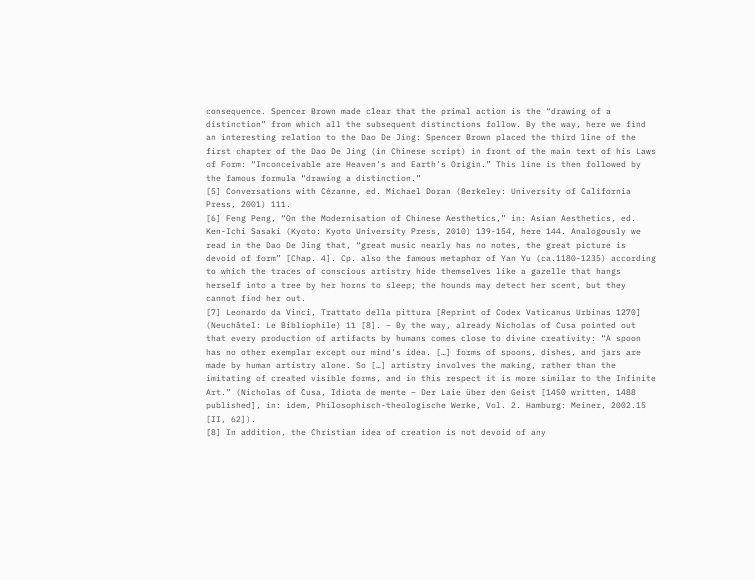consequence. Spencer Brown made clear that the primal action is the “drawing of a distinction” from which all the subsequent distinctions follow. By the way, here we find an interesting relation to the Dao De Jing: Spencer Brown placed the third line of the first chapter of the Dao De Jing (in Chinese script) in front of the main text of his Laws of Form: “Inconceivable are Heaven's and Earth's Origin.” This line is then followed by the famous formula “drawing a distinction.”
[5] Conversations with Cézanne, ed. Michael Doran (Berkeley: University of California Press, 2001) 111.
[6] Feng Peng, “On the Modernisation of Chinese Aesthetics,” in: Asian Aesthetics, ed. Ken-Ichi Sasaki (Kyoto: Kyoto University Press, 2010) 139-154, here 144. Analogously we read in the Dao De Jing that, “great music nearly has no notes, the great picture is devoid of form” [Chap. 4]. Cp. also the famous metaphor of Yan Yu (ca.1180-1235) according to which the traces of conscious artistry hide themselves like a gazelle that hangs herself into a tree by her horns to sleep; the hounds may detect her scent, but they cannot find her out.
[7] Leonardo da Vinci, Trattato della pittura [Reprint of Codex Vaticanus Urbinas 1270] (Neuchâtel: Le Bibliophile) 11 [8]. – By the way, already Nicholas of Cusa pointed out that every production of artifacts by humans comes close to divine creativity: “A spoon has no other exemplar except our mind's idea. […] forms of spoons, dishes, and jars are made by human artistry alone. So […] artistry involves the making, rather than the imitating of created visible forms, and in this respect it is more similar to the Infinite Art.” (Nicholas of Cusa, Idiota de mente – Der Laie über den Geist [1450 written, 1488 published], in: idem, Philosophisch-theologische Werke, Vol. 2. Hamburg: Meiner, 2002.15 [II, 62]).
[8] In addition, the Christian idea of creation is not devoid of any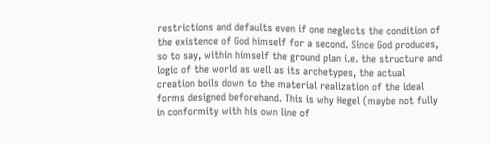restrictions and defaults even if one neglects the condition of the existence of God himself for a second. Since God produces, so to say, within himself the ground plan i.e. the structure and logic of the world as well as its archetypes, the actual creation boils down to the material realization of the ideal forms designed beforehand. This is why Hegel (maybe not fully in conformity with his own line of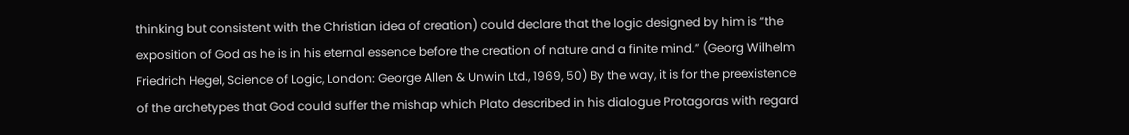thinking but consistent with the Christian idea of creation) could declare that the logic designed by him is “the exposition of God as he is in his eternal essence before the creation of nature and a finite mind.” (Georg Wilhelm Friedrich Hegel, Science of Logic, London: George Allen & Unwin Ltd., 1969, 50) By the way, it is for the preexistence of the archetypes that God could suffer the mishap which Plato described in his dialogue Protagoras with regard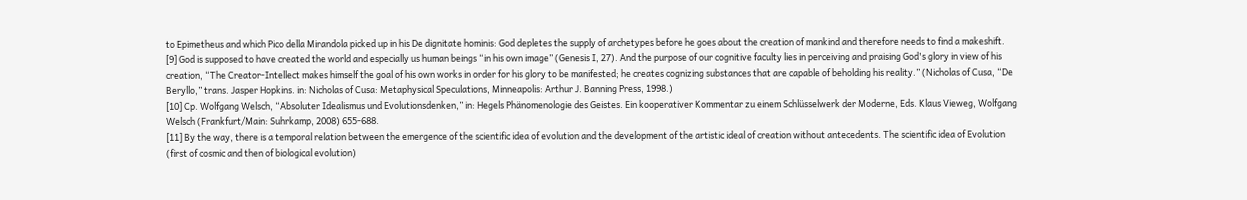to Epimetheus and which Pico della Mirandola picked up in his De dignitate hominis: God depletes the supply of archetypes before he goes about the creation of mankind and therefore needs to find a makeshift.
[9] God is supposed to have created the world and especially us human beings “in his own image” (Genesis I, 27). And the purpose of our cognitive faculty lies in perceiving and praising God's glory in view of his creation, “The Creator-Intellect makes himself the goal of his own works in order for his glory to be manifested; he creates cognizing substances that are capable of beholding his reality.” (Nicholas of Cusa, “De Beryllo,” trans. Jasper Hopkins. in: Nicholas of Cusa: Metaphysical Speculations, Minneapolis: Arthur J. Banning Press, 1998.)
[10] Cp. Wolfgang Welsch, “Absoluter Idealismus und Evolutionsdenken,” in: Hegels Phänomenologie des Geistes. Ein kooperativer Kommentar zu einem Schlüsselwerk der Moderne, Eds. Klaus Vieweg, Wolfgang Welsch (Frankfurt/Main: Suhrkamp, 2008) 655-688.
[11] By the way, there is a temporal relation between the emergence of the scientific idea of evolution and the development of the artistic ideal of creation without antecedents. The scientific idea of Evolution (first of cosmic and then of biological evolution)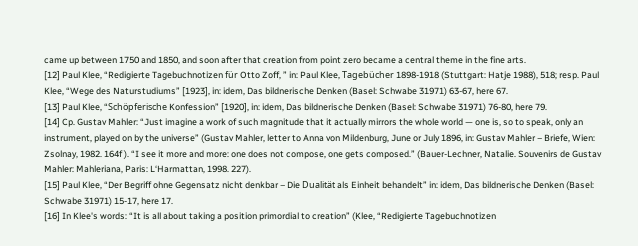came up between 1750 and 1850, and soon after that creation from point zero became a central theme in the fine arts.
[12] Paul Klee, “Redigierte Tagebuchnotizen für Otto Zoff, ” in: Paul Klee, Tagebücher 1898-1918 (Stuttgart: Hatje 1988), 518; resp. Paul Klee, “Wege des Naturstudiums” [1923], in: idem, Das bildnerische Denken (Basel: Schwabe 31971) 63-67, here 67.
[13] Paul Klee, “Schöpferische Konfession” [1920], in: idem, Das bildnerische Denken (Basel: Schwabe 31971) 76-80, here 79.
[14] Cp. Gustav Mahler: “Just imagine a work of such magnitude that it actually mirrors the whole world — one is, so to speak, only an instrument, played on by the universe” (Gustav Mahler, letter to Anna von Mildenburg, June or July 1896, in: Gustav Mahler – Briefe, Wien: Zsolnay, 1982. 164f ). “I see it more and more: one does not compose, one gets composed.” (Bauer-Lechner, Natalie. Souvenirs de Gustav Mahler: Mahleriana, Paris: L‘Harmattan, 1998. 227).
[15] Paul Klee, “Der Begriff ohne Gegensatz nicht denkbar – Die Dualität als Einheit behandelt” in: idem, Das bildnerische Denken (Basel: Schwabe 31971) 15-17, here 17.
[16] In Klee's words: “It is all about taking a position primordial to creation” (Klee, “Redigierte Tagebuchnotizen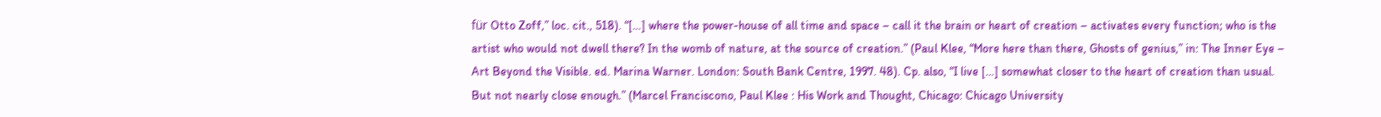für Otto Zoff,” loc. cit., 518). “[…] where the power-house of all time and space – call it the brain or heart of creation – activates every function; who is the artist who would not dwell there? In the womb of nature, at the source of creation.” (Paul Klee, “More here than there, Ghosts of genius,” in: The Inner Eye – Art Beyond the Visible. ed. Marina Warner. London: South Bank Centre, 1997. 48). Cp. also, “I live […] somewhat closer to the heart of creation than usual. But not nearly close enough.” (Marcel Franciscono, Paul Klee : His Work and Thought, Chicago: Chicago University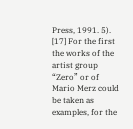Press, 1991. 5).
[17] For the first the works of the artist group “Zero” or of Mario Merz could be taken as examples, for the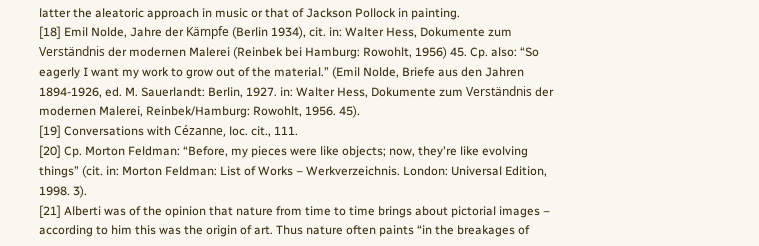latter the aleatoric approach in music or that of Jackson Pollock in painting.
[18] Emil Nolde, Jahre der Kämpfe (Berlin 1934), cit. in: Walter Hess, Dokumente zum Verständnis der modernen Malerei (Reinbek bei Hamburg: Rowohlt, 1956) 45. Cp. also: “So eagerly I want my work to grow out of the material.” (Emil Nolde, Briefe aus den Jahren 1894-1926, ed. M. Sauerlandt: Berlin, 1927. in: Walter Hess, Dokumente zum Verständnis der modernen Malerei, Reinbek/Hamburg: Rowohlt, 1956. 45).
[19] Conversations with Cézanne, loc. cit., 111.
[20] Cp. Morton Feldman: “Before, my pieces were like objects; now, they're like evolving things” (cit. in: Morton Feldman: List of Works – Werkverzeichnis. London: Universal Edition, 1998. 3).
[21] Alberti was of the opinion that nature from time to time brings about pictorial images – according to him this was the origin of art. Thus nature often paints “in the breakages of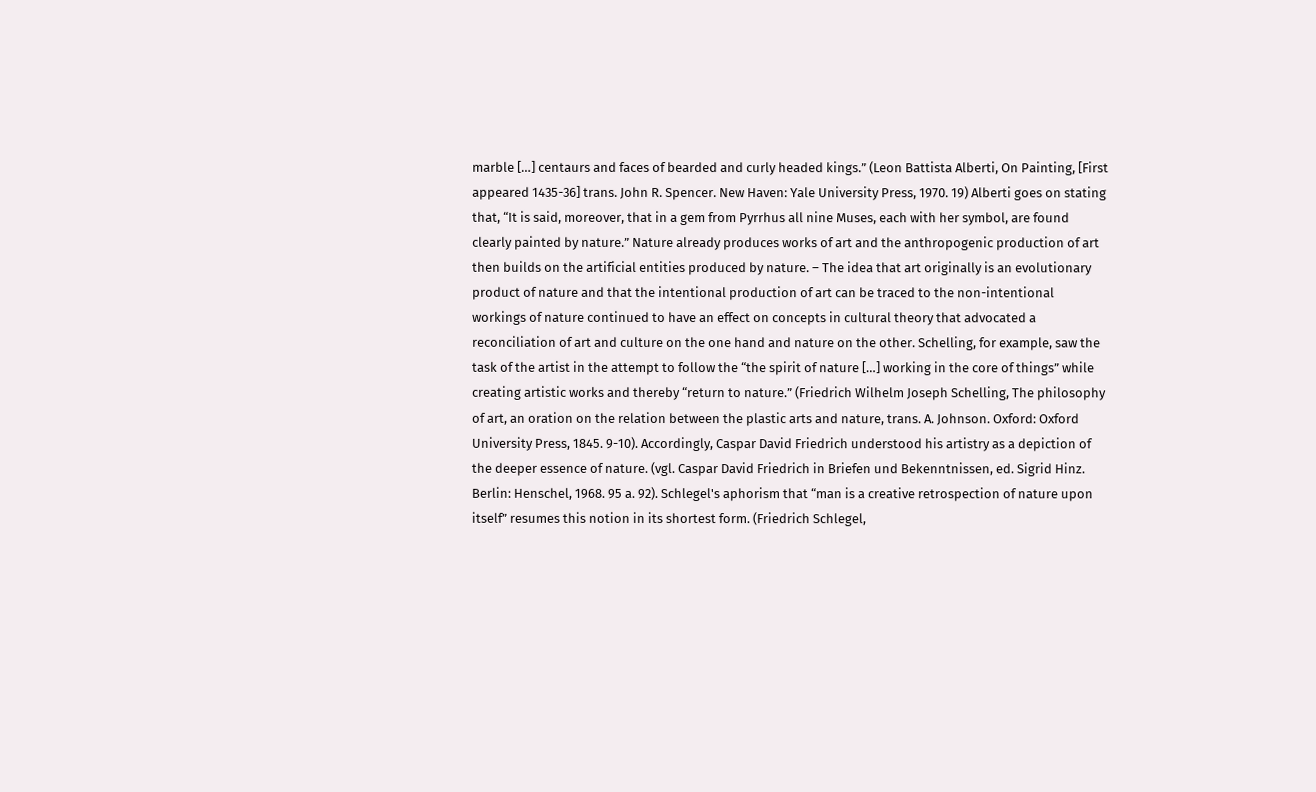marble […] centaurs and faces of bearded and curly headed kings.” (Leon Battista Alberti, On Painting, [First appeared 1435-36] trans. John R. Spencer. New Haven: Yale University Press, 1970. 19) Alberti goes on stating that, “It is said, moreover, that in a gem from Pyrrhus all nine Muses, each with her symbol, are found clearly painted by nature.” Nature already produces works of art and the anthropogenic production of art then builds on the artificial entities produced by nature. – The idea that art originally is an evolutionary product of nature and that the intentional production of art can be traced to the non-intentional workings of nature continued to have an effect on concepts in cultural theory that advocated a reconciliation of art and culture on the one hand and nature on the other. Schelling, for example, saw the task of the artist in the attempt to follow the “the spirit of nature […] working in the core of things” while creating artistic works and thereby “return to nature.” (Friedrich Wilhelm Joseph Schelling, The philosophy of art, an oration on the relation between the plastic arts and nature, trans. A. Johnson. Oxford: Oxford University Press, 1845. 9-10). Accordingly, Caspar David Friedrich understood his artistry as a depiction of the deeper essence of nature. (vgl. Caspar David Friedrich in Briefen und Bekenntnissen, ed. Sigrid Hinz. Berlin: Henschel, 1968. 95 a. 92). Schlegel's aphorism that “man is a creative retrospection of nature upon itself” resumes this notion in its shortest form. (Friedrich Schlegel,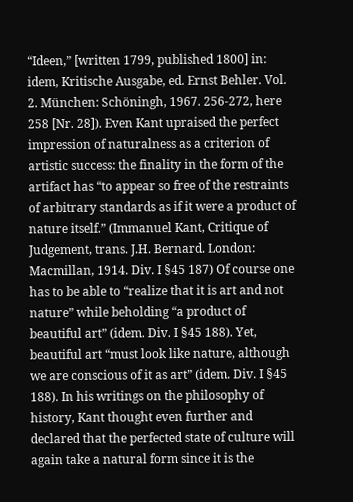“Ideen,” [written 1799, published 1800] in: idem, Kritische Ausgabe, ed. Ernst Behler. Vol. 2. München: Schöningh, 1967. 256-272, here 258 [Nr. 28]). Even Kant upraised the perfect impression of naturalness as a criterion of artistic success: the finality in the form of the artifact has “to appear so free of the restraints of arbitrary standards as if it were a product of nature itself.” (Immanuel Kant, Critique of Judgement, trans. J.H. Bernard. London: Macmillan, 1914. Div. I §45 187) Of course one has to be able to “realize that it is art and not nature” while beholding “a product of beautiful art” (idem. Div. I §45 188). Yet, beautiful art “must look like nature, although we are conscious of it as art” (idem. Div. I §45 188). In his writings on the philosophy of history, Kant thought even further and declared that the perfected state of culture will again take a natural form since it is the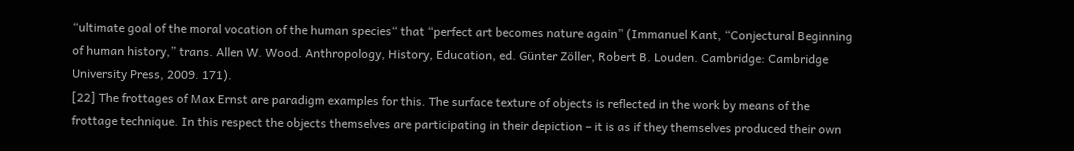“ultimate goal of the moral vocation of the human species“ that “perfect art becomes nature again” (Immanuel Kant, “Conjectural Beginning of human history,” trans. Allen W. Wood. Anthropology, History, Education, ed. Günter Zöller, Robert B. Louden. Cambridge: Cambridge University Press, 2009. 171).
[22] The frottages of Max Ernst are paradigm examples for this. The surface texture of objects is reflected in the work by means of the frottage technique. In this respect the objects themselves are participating in their depiction – it is as if they themselves produced their own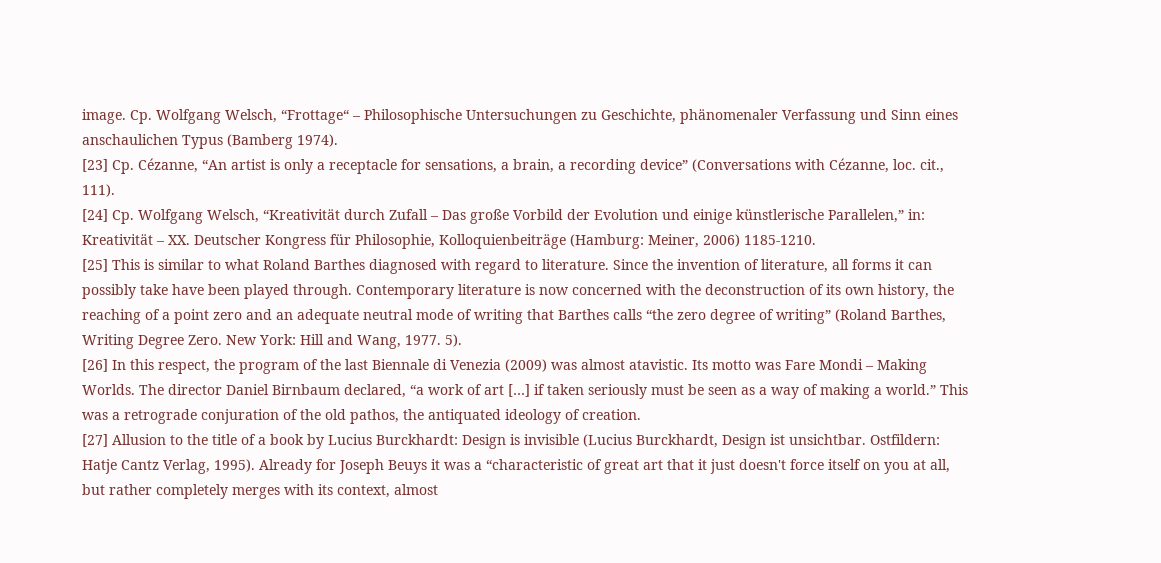image. Cp. Wolfgang Welsch, “Frottage“ – Philosophische Untersuchungen zu Geschichte, phänomenaler Verfassung und Sinn eines anschaulichen Typus (Bamberg 1974).
[23] Cp. Cézanne, “An artist is only a receptacle for sensations, a brain, a recording device” (Conversations with Cézanne, loc. cit., 111).
[24] Cp. Wolfgang Welsch, “Kreativität durch Zufall – Das große Vorbild der Evolution und einige künstlerische Parallelen,” in: Kreativität – XX. Deutscher Kongress für Philosophie, Kolloquienbeiträge (Hamburg: Meiner, 2006) 1185-1210.
[25] This is similar to what Roland Barthes diagnosed with regard to literature. Since the invention of literature, all forms it can possibly take have been played through. Contemporary literature is now concerned with the deconstruction of its own history, the reaching of a point zero and an adequate neutral mode of writing that Barthes calls “the zero degree of writing” (Roland Barthes, Writing Degree Zero. New York: Hill and Wang, 1977. 5).
[26] In this respect, the program of the last Biennale di Venezia (2009) was almost atavistic. Its motto was Fare Mondi – Making Worlds. The director Daniel Birnbaum declared, “a work of art […] if taken seriously must be seen as a way of making a world.” This was a retrograde conjuration of the old pathos, the antiquated ideology of creation.
[27] Allusion to the title of a book by Lucius Burckhardt: Design is invisible (Lucius Burckhardt, Design ist unsichtbar. Ostfildern: Hatje Cantz Verlag, 1995). Already for Joseph Beuys it was a “characteristic of great art that it just doesn't force itself on you at all, but rather completely merges with its context, almost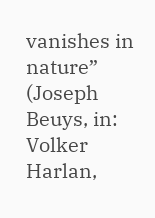vanishes in nature” (Joseph Beuys, in: Volker Harlan,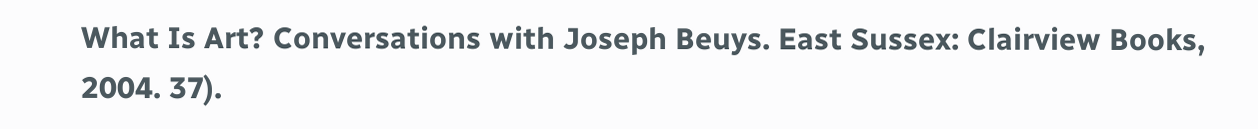What Is Art? Conversations with Joseph Beuys. East Sussex: Clairview Books, 2004. 37).